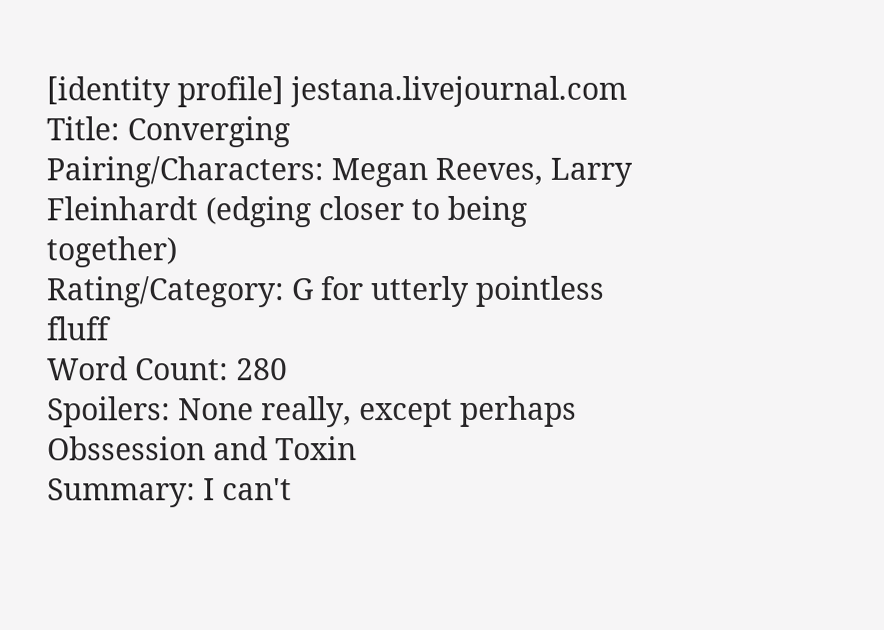[identity profile] jestana.livejournal.com
Title: Converging
Pairing/Characters: Megan Reeves, Larry Fleinhardt (edging closer to being together)
Rating/Category: G for utterly pointless fluff
Word Count: 280
Spoilers: None really, except perhaps Obssession and Toxin
Summary: I can't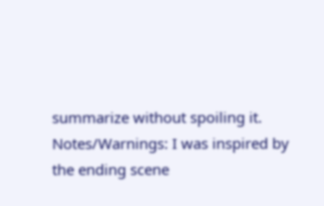summarize without spoiling it.
Notes/Warnings: I was inspired by the ending scene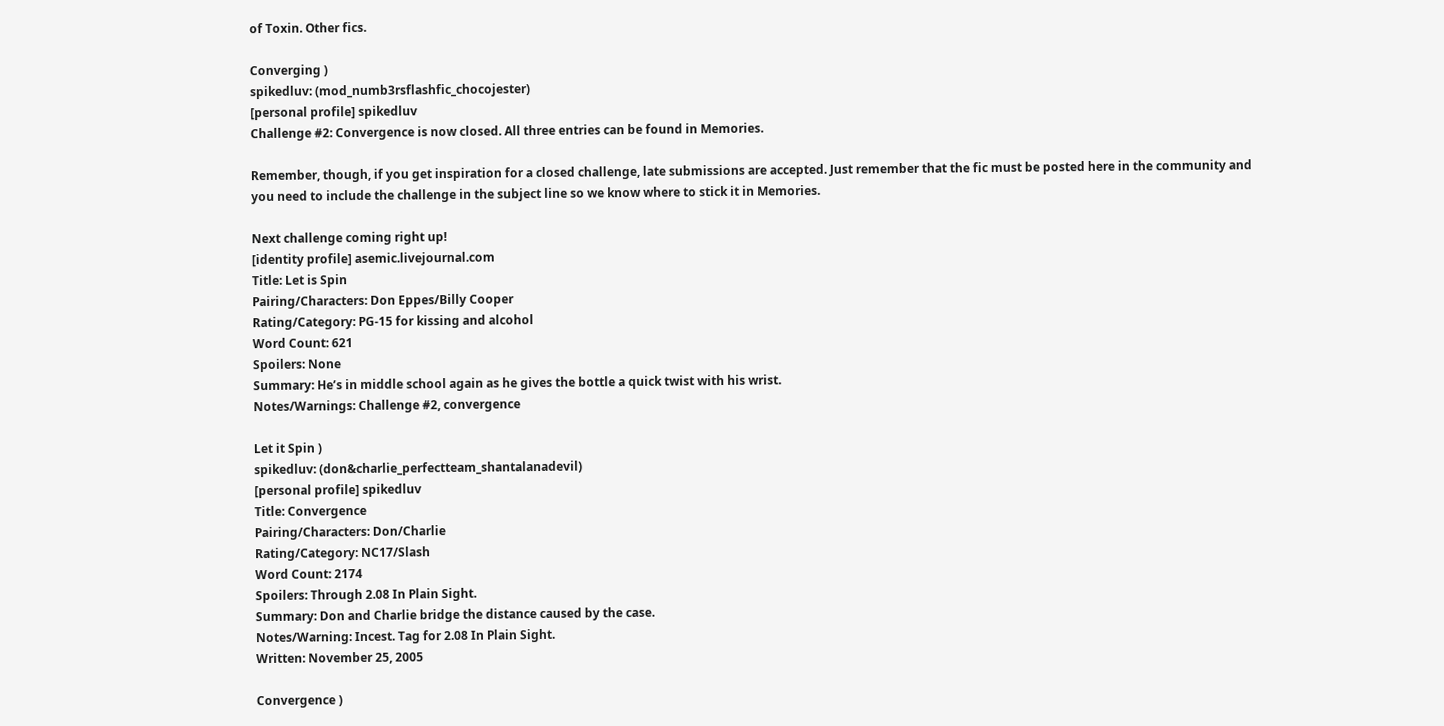of Toxin. Other fics.

Converging )
spikedluv: (mod_numb3rsflashfic_chocojester)
[personal profile] spikedluv
Challenge #2: Convergence is now closed. All three entries can be found in Memories.

Remember, though, if you get inspiration for a closed challenge, late submissions are accepted. Just remember that the fic must be posted here in the community and you need to include the challenge in the subject line so we know where to stick it in Memories.

Next challenge coming right up!
[identity profile] asemic.livejournal.com
Title: Let is Spin
Pairing/Characters: Don Eppes/Billy Cooper
Rating/Category: PG-15 for kissing and alcohol
Word Count: 621
Spoilers: None
Summary: He’s in middle school again as he gives the bottle a quick twist with his wrist.
Notes/Warnings: Challenge #2, convergence

Let it Spin )
spikedluv: (don&charlie_perfectteam_shantalanadevil)
[personal profile] spikedluv
Title: Convergence
Pairing/Characters: Don/Charlie
Rating/Category: NC17/Slash
Word Count: 2174
Spoilers: Through 2.08 In Plain Sight.
Summary: Don and Charlie bridge the distance caused by the case.
Notes/Warning: Incest. Tag for 2.08 In Plain Sight.
Written: November 25, 2005

Convergence )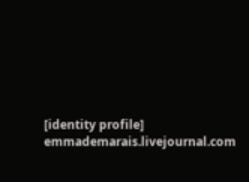[identity profile] emmademarais.livejournal.com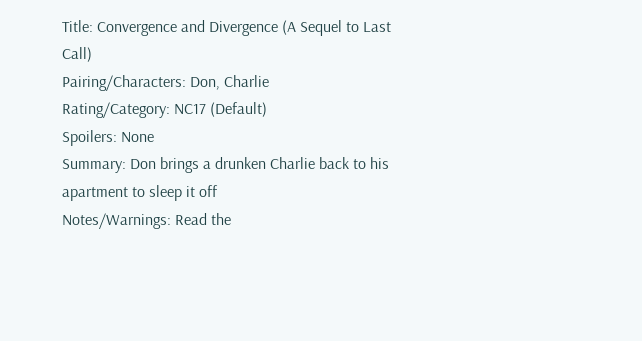Title: Convergence and Divergence (A Sequel to Last Call)
Pairing/Characters: Don, Charlie
Rating/Category: NC17 (Default)
Spoilers: None
Summary: Don brings a drunken Charlie back to his apartment to sleep it off
Notes/Warnings: Read the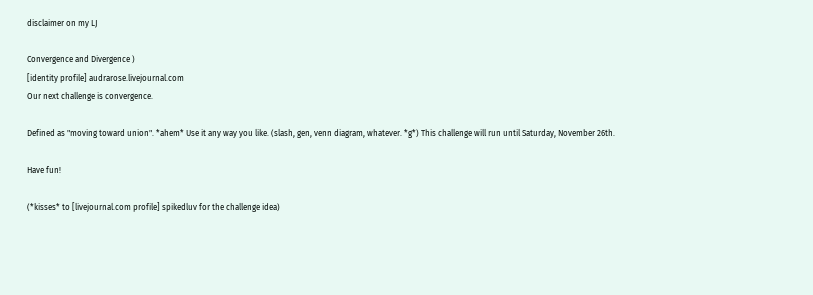disclaimer on my LJ

Convergence and Divergence )
[identity profile] audrarose.livejournal.com
Our next challenge is convergence.

Defined as "moving toward union". *ahem* Use it any way you like. (slash, gen, venn diagram, whatever. *g*) This challenge will run until Saturday, November 26th.

Have fun!

(*kisses* to [livejournal.com profile] spikedluv for the challenge idea)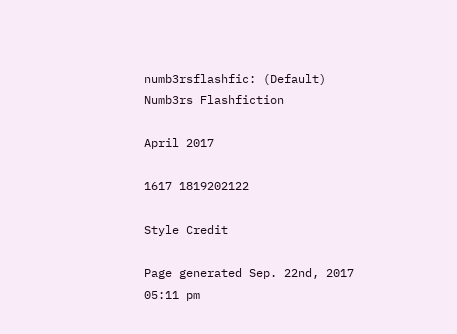numb3rsflashfic: (Default)
Numb3rs Flashfiction

April 2017

1617 1819202122

Style Credit

Page generated Sep. 22nd, 2017 05:11 pm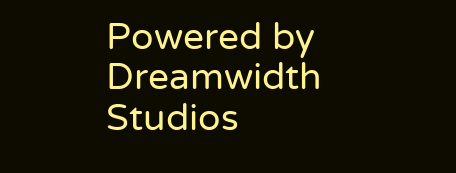Powered by Dreamwidth Studios